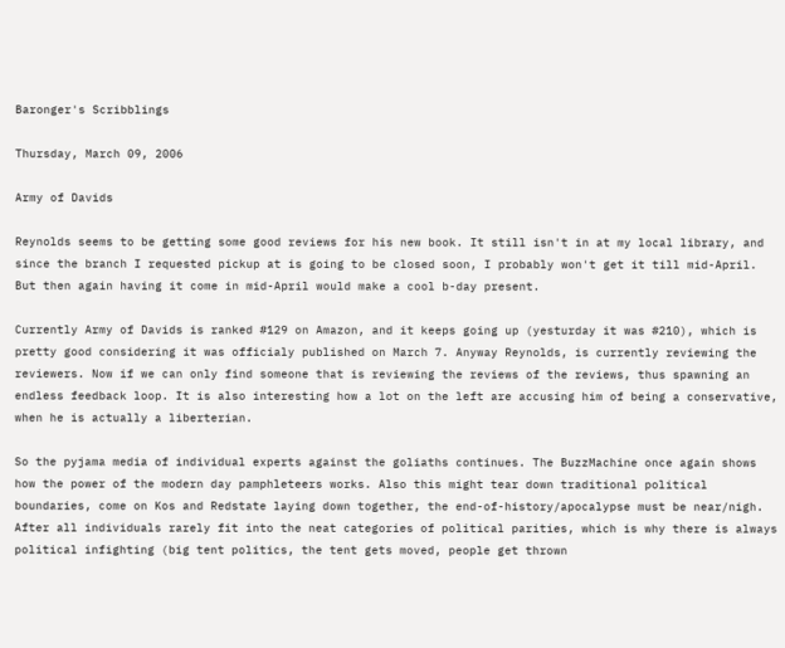Baronger's Scribblings

Thursday, March 09, 2006

Army of Davids

Reynolds seems to be getting some good reviews for his new book. It still isn't in at my local library, and since the branch I requested pickup at is going to be closed soon, I probably won't get it till mid-April. But then again having it come in mid-April would make a cool b-day present.

Currently Army of Davids is ranked #129 on Amazon, and it keeps going up (yesturday it was #210), which is pretty good considering it was officialy published on March 7. Anyway Reynolds, is currently reviewing the reviewers. Now if we can only find someone that is reviewing the reviews of the reviews, thus spawning an endless feedback loop. It is also interesting how a lot on the left are accusing him of being a conservative, when he is actually a liberterian.

So the pyjama media of individual experts against the goliaths continues. The BuzzMachine once again shows how the power of the modern day pamphleteers works. Also this might tear down traditional political boundaries, come on Kos and Redstate laying down together, the end-of-history/apocalypse must be near/nigh. After all individuals rarely fit into the neat categories of political parities, which is why there is always political infighting (big tent politics, the tent gets moved, people get thrown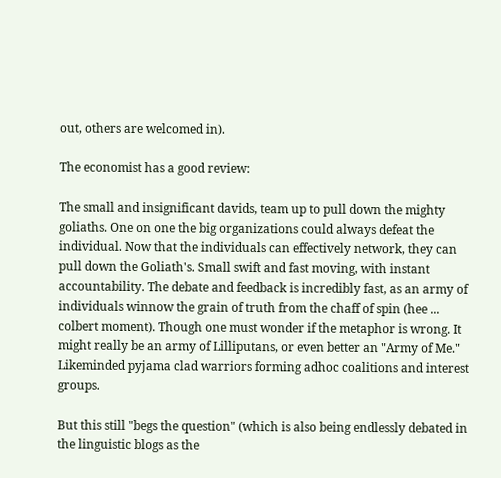out, others are welcomed in).

The economist has a good review:

The small and insignificant davids, team up to pull down the mighty goliaths. One on one the big organizations could always defeat the individual. Now that the individuals can effectively network, they can pull down the Goliath's. Small swift and fast moving, with instant accountability. The debate and feedback is incredibly fast, as an army of individuals winnow the grain of truth from the chaff of spin (hee ... colbert moment). Though one must wonder if the metaphor is wrong. It might really be an army of Lilliputans, or even better an "Army of Me." Likeminded pyjama clad warriors forming adhoc coalitions and interest groups.

But this still "begs the question" (which is also being endlessly debated in the linguistic blogs as the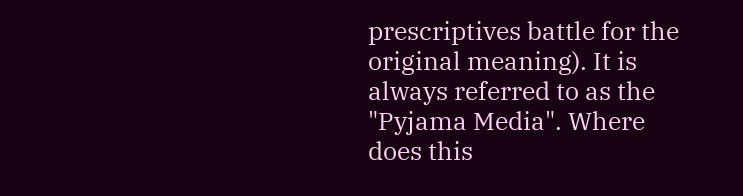prescriptives battle for the original meaning). It is always referred to as the "Pyjama Media". Where does this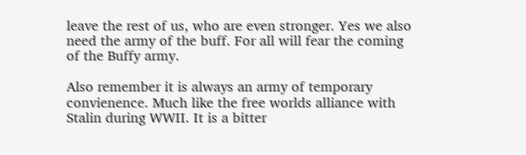leave the rest of us, who are even stronger. Yes we also need the army of the buff. For all will fear the coming of the Buffy army.

Also remember it is always an army of temporary convienence. Much like the free worlds alliance with Stalin during WWII. It is a bitter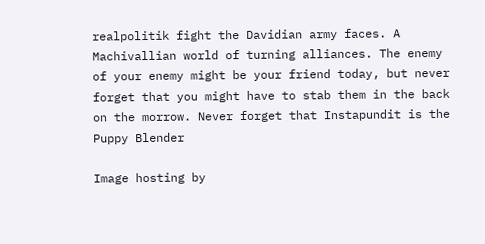realpolitik fight the Davidian army faces. A Machivallian world of turning alliances. The enemy of your enemy might be your friend today, but never forget that you might have to stab them in the back on the morrow. Never forget that Instapundit is the Puppy Blender

Image hosting by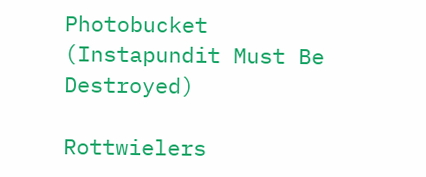Photobucket
(Instapundit Must Be Destroyed)

Rottwielers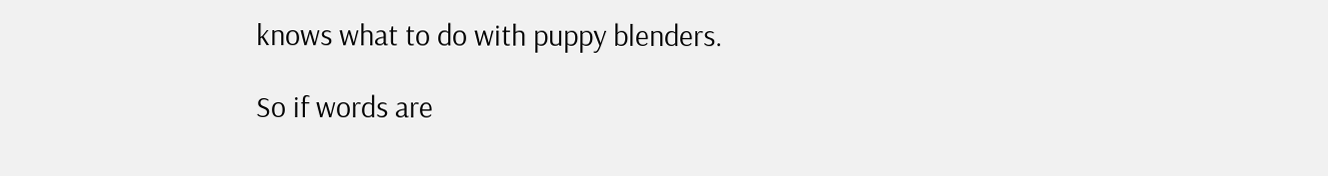knows what to do with puppy blenders.

So if words are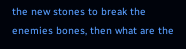the new stones to break the enemies bones, then what are the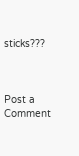sticks???



Post a Comment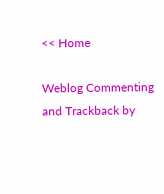<< Home

Weblog Commenting and Trackback by